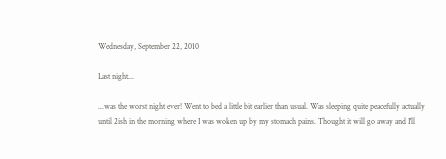Wednesday, September 22, 2010

Last night...

...was the worst night ever! Went to bed a little bit earlier than usual. Was sleeping quite peacefully actually until 2ish in the morning where I was woken up by my stomach pains. Thought it will go away and I'll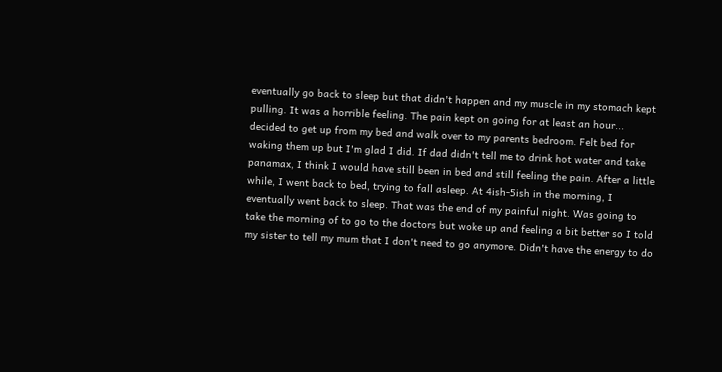eventually go back to sleep but that didn't happen and my muscle in my stomach kept pulling. It was a horrible feeling. The pain kept on going for at least an hour... decided to get up from my bed and walk over to my parents bedroom. Felt bed for waking them up but I'm glad I did. If dad didn't tell me to drink hot water and take panamax, I think I would have still been in bed and still feeling the pain. After a little while, I went back to bed, trying to fall asleep. At 4ish-5ish in the morning, I eventually went back to sleep. That was the end of my painful night. Was going to take the morning of to go to the doctors but woke up and feeling a bit better so I told my sister to tell my mum that I don't need to go anymore. Didn't have the energy to do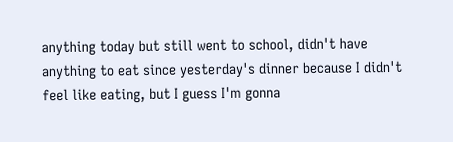anything today but still went to school, didn't have anything to eat since yesterday's dinner because I didn't feel like eating, but I guess I'm gonna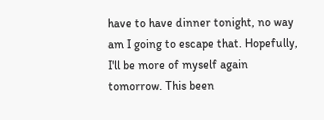have to have dinner tonight, no way am I going to escape that. Hopefully, I'll be more of myself again tomorrow. This been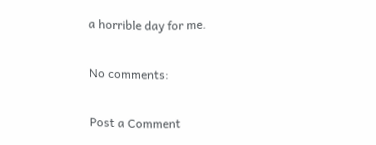a horrible day for me.

No comments:

Post a Comment